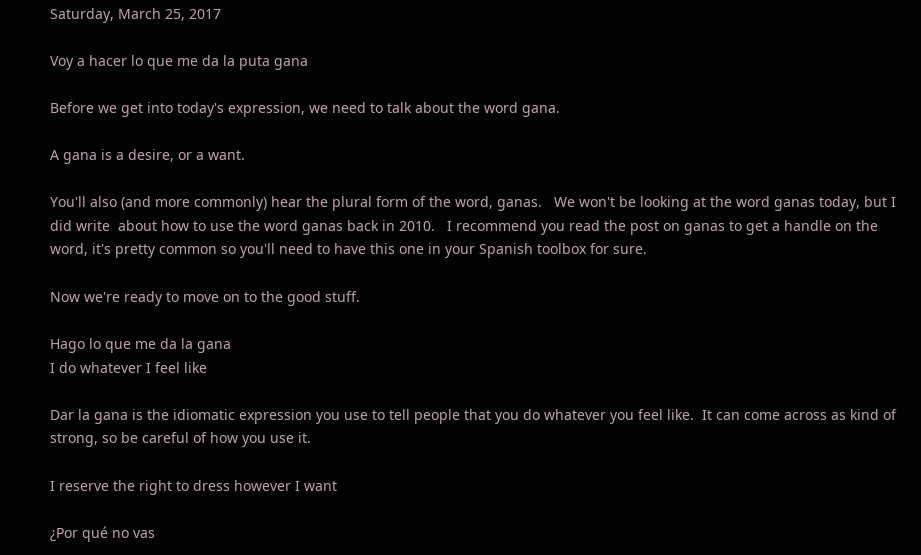Saturday, March 25, 2017

Voy a hacer lo que me da la puta gana

Before we get into today's expression, we need to talk about the word gana.

A gana is a desire, or a want.

You'll also (and more commonly) hear the plural form of the word, ganas.   We won't be looking at the word ganas today, but I did write  about how to use the word ganas back in 2010.   I recommend you read the post on ganas to get a handle on the word, it's pretty common so you'll need to have this one in your Spanish toolbox for sure.

Now we're ready to move on to the good stuff.

Hago lo que me da la gana
I do whatever I feel like

Dar la gana is the idiomatic expression you use to tell people that you do whatever you feel like.  It can come across as kind of strong, so be careful of how you use it.

I reserve the right to dress however I want

¿Por qué no vas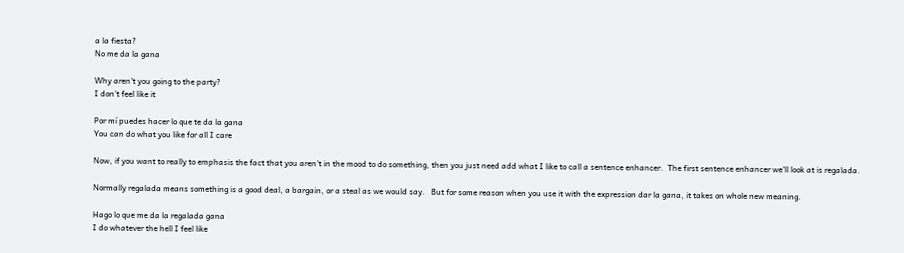a la fiesta?
No me da la gana

Why aren't you going to the party?
I don't feel like it

Por mí puedes hacer lo que te da la gana
You can do what you like for all I care

Now, if you want to really to emphasis the fact that you aren't in the mood to do something, then you just need add what I like to call a sentence enhancer.  The first sentence enhancer we'll look at is regalada.

Normally regalada means something is a good deal, a bargain, or a steal as we would say.   But for some reason when you use it with the expression dar la gana, it takes on whole new meaning.

Hago lo que me da la regalada gana
I do whatever the hell I feel like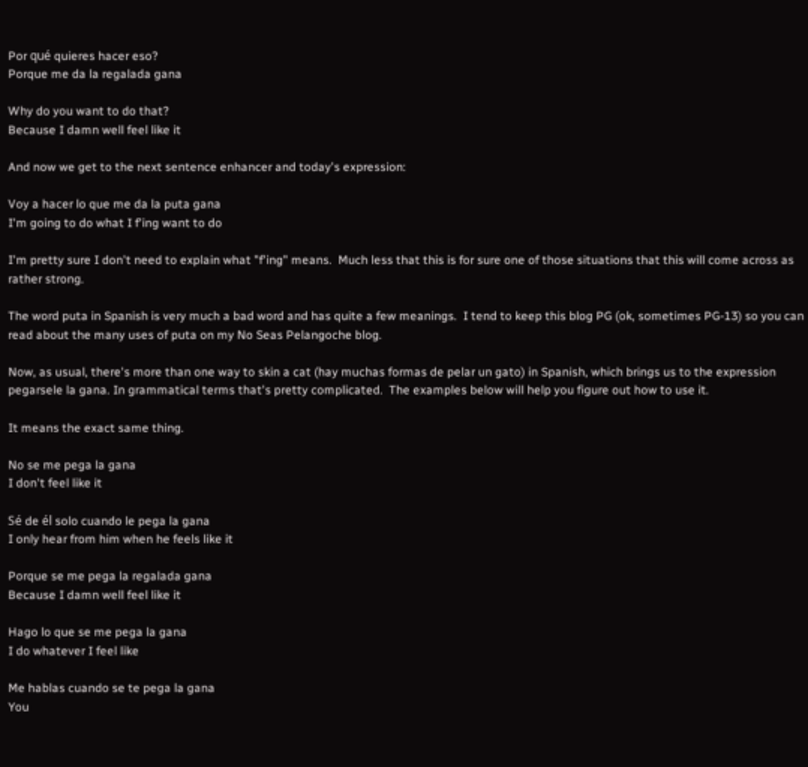Por qué quieres hacer eso?
Porque me da la regalada gana

Why do you want to do that?
Because I damn well feel like it

And now we get to the next sentence enhancer and today's expression:

Voy a hacer lo que me da la puta gana
I'm going to do what I f'ing want to do

I'm pretty sure I don't need to explain what "f'ing" means.  Much less that this is for sure one of those situations that this will come across as rather strong.

The word puta in Spanish is very much a bad word and has quite a few meanings.  I tend to keep this blog PG (ok, sometimes PG-13) so you can read about the many uses of puta on my No Seas Pelangoche blog.

Now, as usual, there's more than one way to skin a cat (hay muchas formas de pelar un gato) in Spanish, which brings us to the expression pegarsele la gana. In grammatical terms that's pretty complicated.  The examples below will help you figure out how to use it.

It means the exact same thing.

No se me pega la gana
I don't feel like it

Sé de él solo cuando le pega la gana
I only hear from him when he feels like it

Porque se me pega la regalada gana
Because I damn well feel like it

Hago lo que se me pega la gana
I do whatever I feel like

Me hablas cuando se te pega la gana
You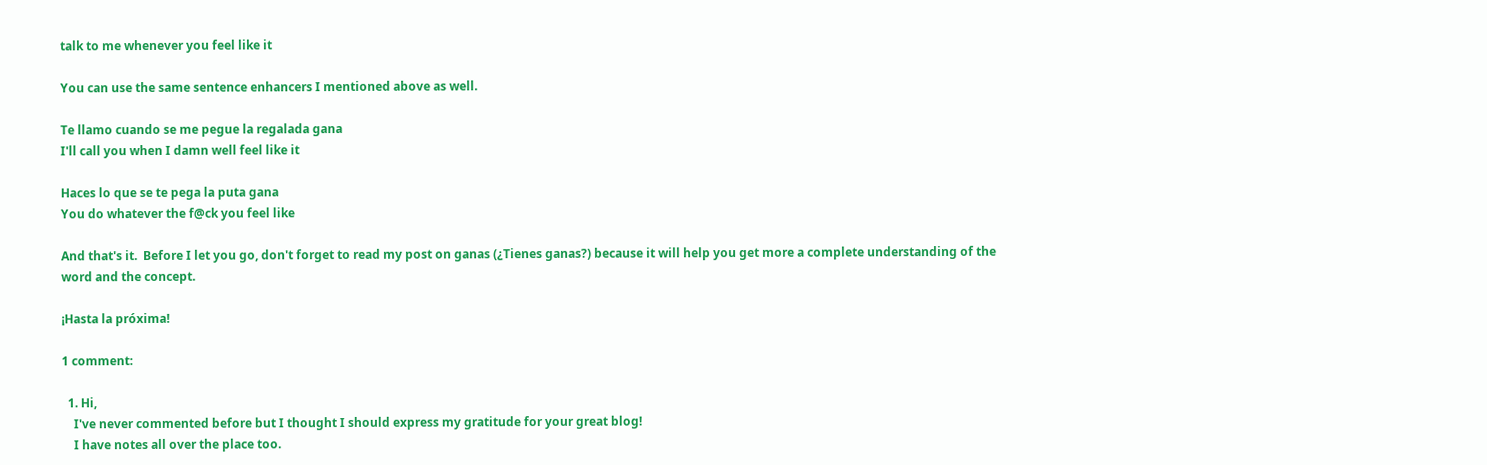talk to me whenever you feel like it

You can use the same sentence enhancers I mentioned above as well.

Te llamo cuando se me pegue la regalada gana
I'll call you when I damn well feel like it

Haces lo que se te pega la puta gana
You do whatever the f@ck you feel like

And that's it.  Before I let you go, don't forget to read my post on ganas (¿Tienes ganas?) because it will help you get more a complete understanding of the word and the concept.

¡Hasta la próxima!

1 comment:

  1. Hi,
    I've never commented before but I thought I should express my gratitude for your great blog!
    I have notes all over the place too.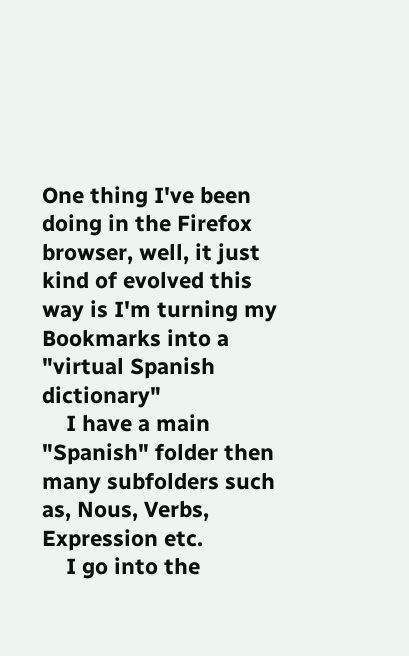One thing I've been doing in the Firefox browser, well, it just kind of evolved this way is I'm turning my Bookmarks into a "virtual Spanish dictionary"
    I have a main "Spanish" folder then many subfolders such as, Nous, Verbs, Expression etc.
    I go into the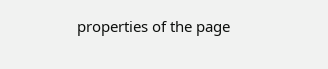properties of the page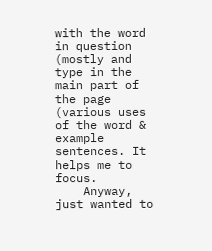with the word in question (mostly and type in the main part of the page (various uses of the word & example sentences. It helps me to focus.
    Anyway, just wanted to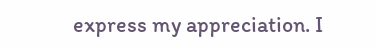express my appreciation. I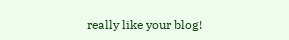really like your blog!